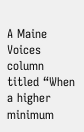A Maine Voices column titled “When a higher minimum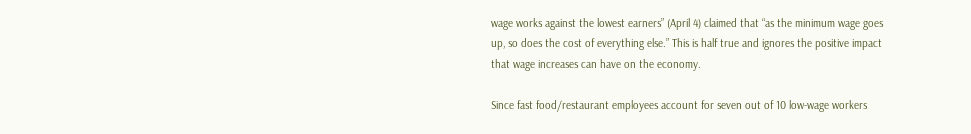wage works against the lowest earners” (April 4) claimed that “as the minimum wage goes up, so does the cost of everything else.” This is half true and ignores the positive impact that wage increases can have on the economy.

Since fast food/restaurant employees account for seven out of 10 low-wage workers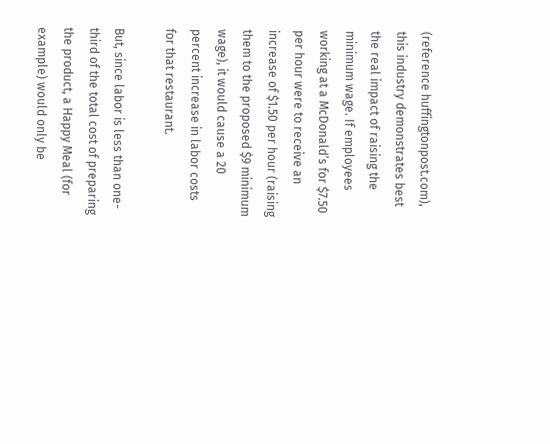(reference huffingtonpost.com), this industry demonstrates best the real impact of raising the minimum wage. If employees working at a McDonald’s for $7.50 per hour were to receive an increase of $1.50 per hour (raising them to the proposed $9 minimum wage), it would cause a 20 percent increase in labor costs for that restaurant.

But, since labor is less than one-third of the total cost of preparing the product, a Happy Meal (for example) would only be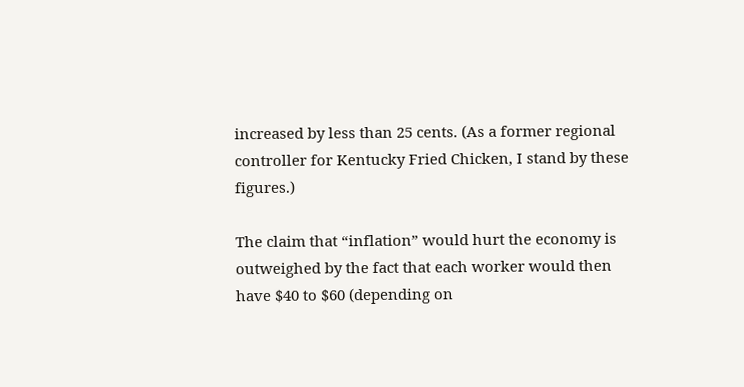increased by less than 25 cents. (As a former regional controller for Kentucky Fried Chicken, I stand by these figures.)

The claim that “inflation” would hurt the economy is outweighed by the fact that each worker would then have $40 to $60 (depending on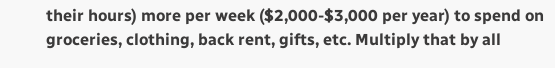their hours) more per week ($2,000-$3,000 per year) to spend on groceries, clothing, back rent, gifts, etc. Multiply that by all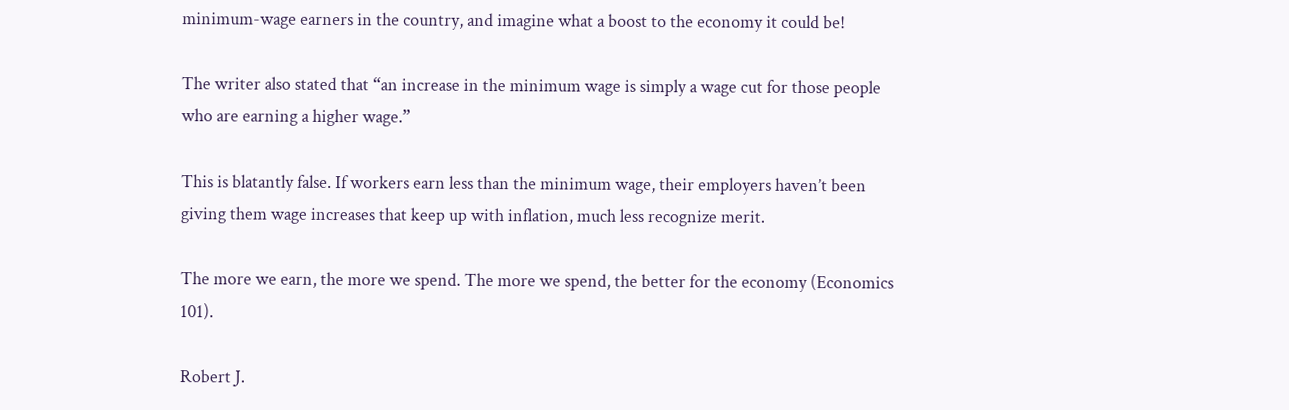minimum-wage earners in the country, and imagine what a boost to the economy it could be!

The writer also stated that “an increase in the minimum wage is simply a wage cut for those people who are earning a higher wage.”

This is blatantly false. If workers earn less than the minimum wage, their employers haven’t been giving them wage increases that keep up with inflation, much less recognize merit.

The more we earn, the more we spend. The more we spend, the better for the economy (Economics 101).

Robert J.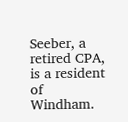Seeber, a retired CPA, is a resident of Windham.